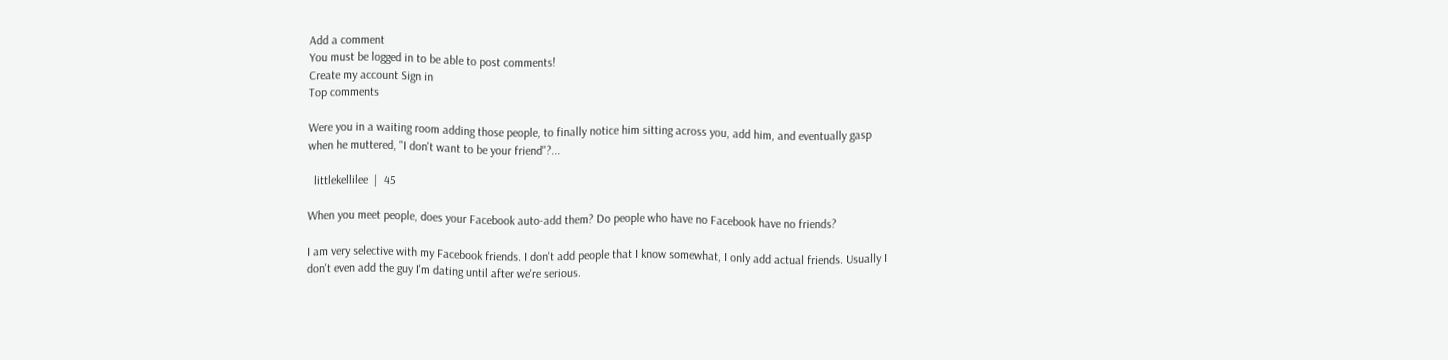Add a comment
You must be logged in to be able to post comments!
Create my account Sign in
Top comments

Were you in a waiting room adding those people, to finally notice him sitting across you, add him, and eventually gasp when he muttered, "I don't want to be your friend"?...

  littlekellilee  |  45

When you meet people, does your Facebook auto-add them? Do people who have no Facebook have no friends?

I am very selective with my Facebook friends. I don't add people that I know somewhat, I only add actual friends. Usually I don't even add the guy I'm dating until after we're serious.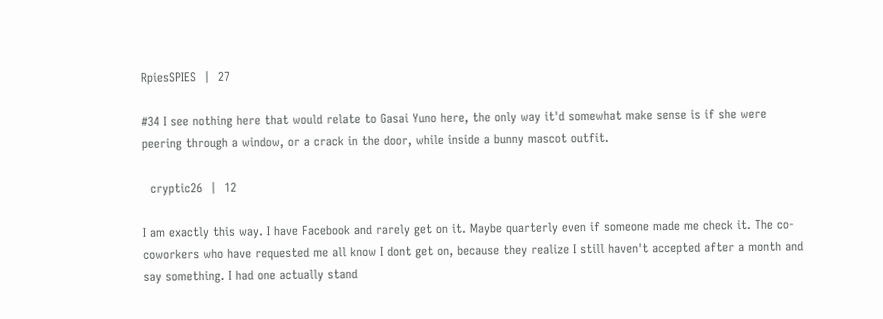RpiesSPIES  |  27

#34 I see nothing here that would relate to Gasai Yuno here, the only way it'd somewhat make sense is if she were peering through a window, or a crack in the door, while inside a bunny mascot outfit.

  cryptic26  |  12

I am exactly this way. I have Facebook and rarely get on it. Maybe quarterly even if someone made me check it. The co-coworkers who have requested me all know I dont get on, because they realize I still haven't accepted after a month and say something. I had one actually stand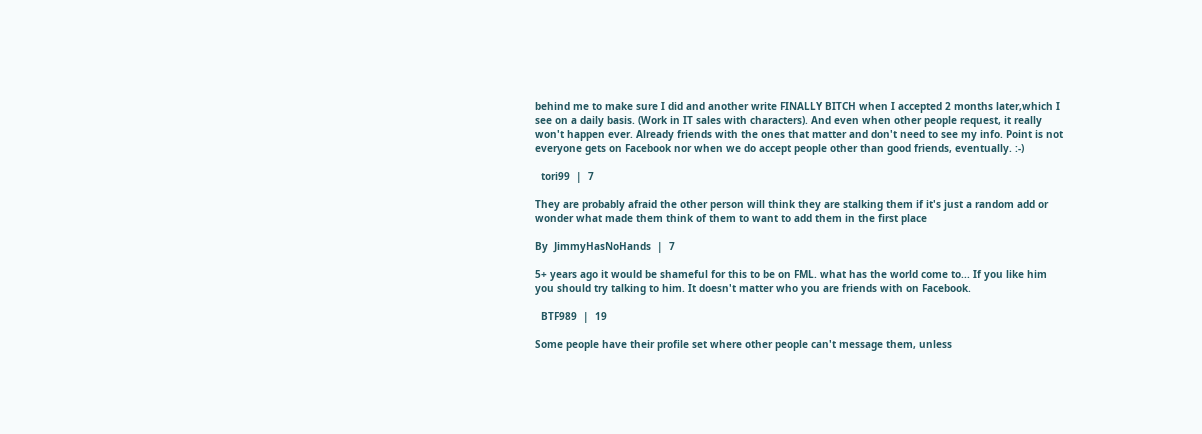behind me to make sure I did and another write FINALLY BITCH when I accepted 2 months later,which I see on a daily basis. (Work in IT sales with characters). And even when other people request, it really won't happen ever. Already friends with the ones that matter and don't need to see my info. Point is not everyone gets on Facebook nor when we do accept people other than good friends, eventually. :-)

  tori99  |  7

They are probably afraid the other person will think they are stalking them if it's just a random add or wonder what made them think of them to want to add them in the first place

By  JimmyHasNoHands  |  7

5+ years ago it would be shameful for this to be on FML. what has the world come to... If you like him you should try talking to him. It doesn't matter who you are friends with on Facebook.

  BTF989  |  19

Some people have their profile set where other people can't message them, unless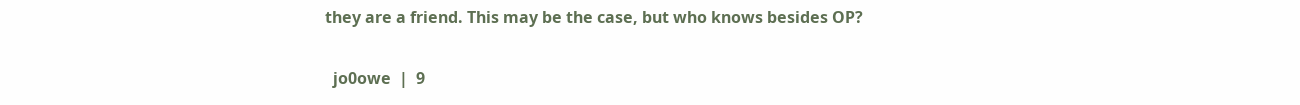they are a friend. This may be the case, but who knows besides OP?

  jo0owe  |  9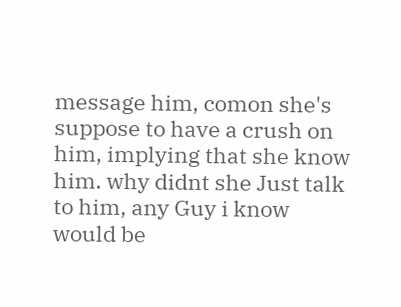message him, comon she's suppose to have a crush on him, implying that she know him. why didnt she Just talk to him, any Guy i know would be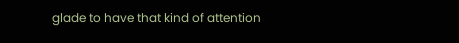glade to have that kind of attention